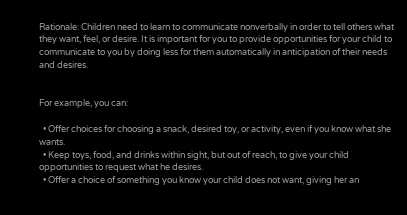Rationale: Children need to learn to communicate nonverbally in order to tell others what they want, feel, or desire. It is important for you to provide opportunities for your child to communicate to you by doing less for them automatically in anticipation of their needs and desires.


For example, you can:

  • Offer choices for choosing a snack, desired toy, or activity, even if you know what she wants.
  • Keep toys, food, and drinks within sight, but out of reach, to give your child opportunities to request what he desires.
  • Offer a choice of something you know your child does not want, giving her an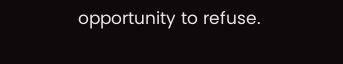opportunity to refuse.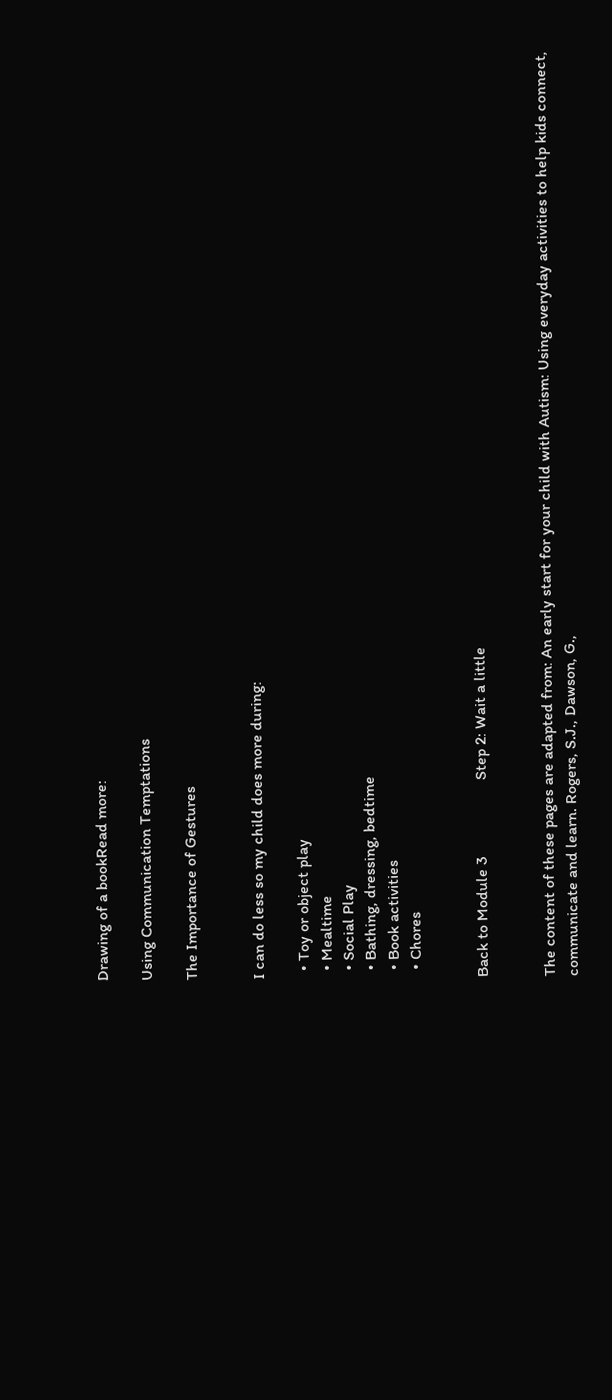Drawing of a bookRead more:

Using Communication Temptations

The Importance of Gestures


I can do less so my child does more during:

  • Toy or object play
  • Mealtime
  • Social Play
  • Bathing, dressing, bedtime
  • Book activities
  • Chores


Back to Module 3                   Step 2: Wait a little


The content of these pages are adapted from: An early start for your child with Autism: Using everyday activities to help kids connect, communicate and learn. Rogers, S.J., Dawson, G.,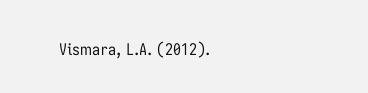Vismara, L.A. (2012).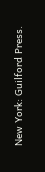New York: Guilford Press.